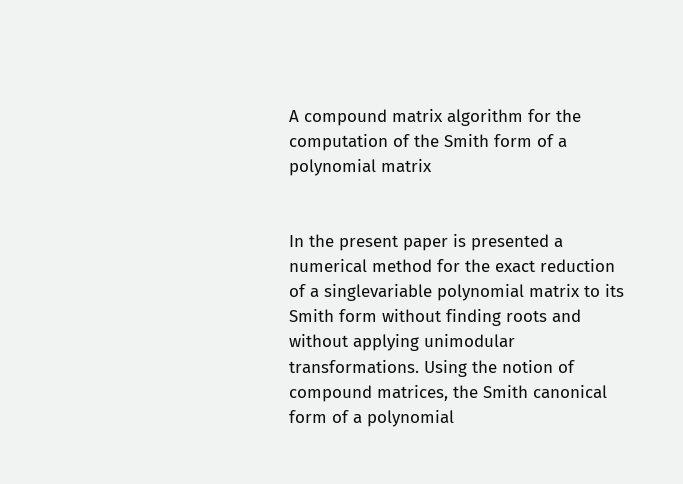A compound matrix algorithm for the computation of the Smith form of a polynomial matrix


In the present paper is presented a numerical method for the exact reduction of a singlevariable polynomial matrix to its Smith form without finding roots and without applying unimodular transformations. Using the notion of compound matrices, the Smith canonical form of a polynomial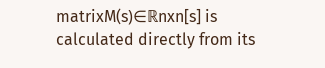matrixM(s)∈ℝnxn[s] is calculated directly from its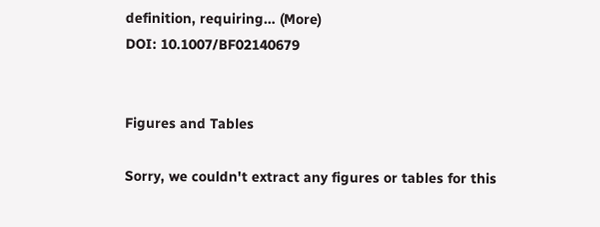definition, requiring… (More)
DOI: 10.1007/BF02140679


Figures and Tables

Sorry, we couldn't extract any figures or tables for this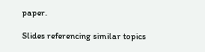paper.

Slides referencing similar topics